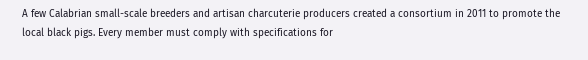A few Calabrian small-scale breeders and artisan charcuterie producers created a consortium in 2011 to promote the local black pigs. Every member must comply with specifications for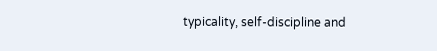typicality, self-discipline and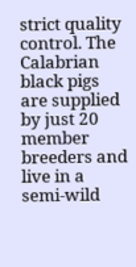strict quality control. The Calabrian black pigs are supplied by just 20 member breeders and live in a semi-wild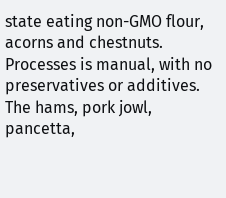state eating non-GMO flour, acorns and chestnuts. Processes is manual, with no preservatives or additives. The hams, pork jowl, pancetta,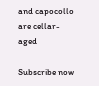and capocollo are cellar-aged

Subscribe now